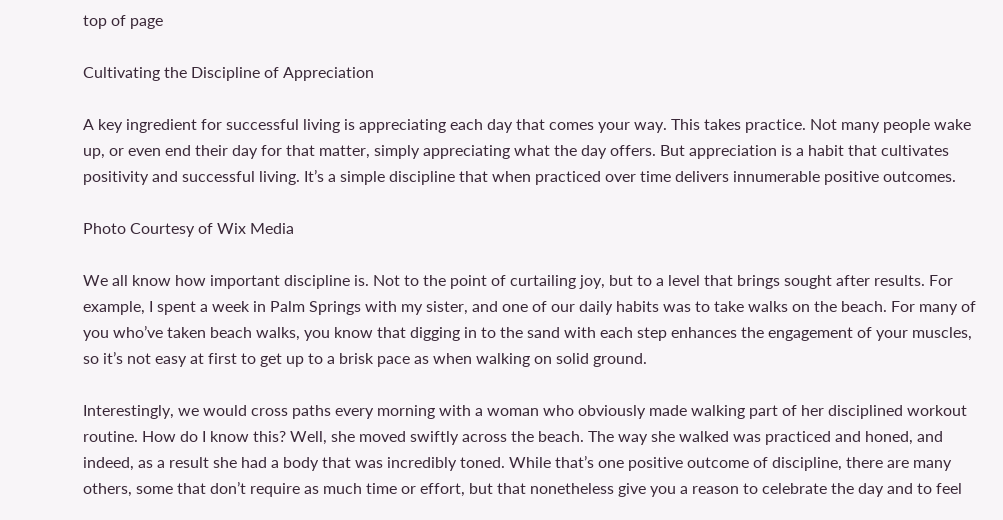top of page

Cultivating the Discipline of Appreciation

A key ingredient for successful living is appreciating each day that comes your way. This takes practice. Not many people wake up, or even end their day for that matter, simply appreciating what the day offers. But appreciation is a habit that cultivates positivity and successful living. It’s a simple discipline that when practiced over time delivers innumerable positive outcomes.

Photo Courtesy of Wix Media

We all know how important discipline is. Not to the point of curtailing joy, but to a level that brings sought after results. For example, I spent a week in Palm Springs with my sister, and one of our daily habits was to take walks on the beach. For many of you who’ve taken beach walks, you know that digging in to the sand with each step enhances the engagement of your muscles, so it’s not easy at first to get up to a brisk pace as when walking on solid ground.

Interestingly, we would cross paths every morning with a woman who obviously made walking part of her disciplined workout routine. How do I know this? Well, she moved swiftly across the beach. The way she walked was practiced and honed, and indeed, as a result she had a body that was incredibly toned. While that’s one positive outcome of discipline, there are many others, some that don’t require as much time or effort, but that nonetheless give you a reason to celebrate the day and to feel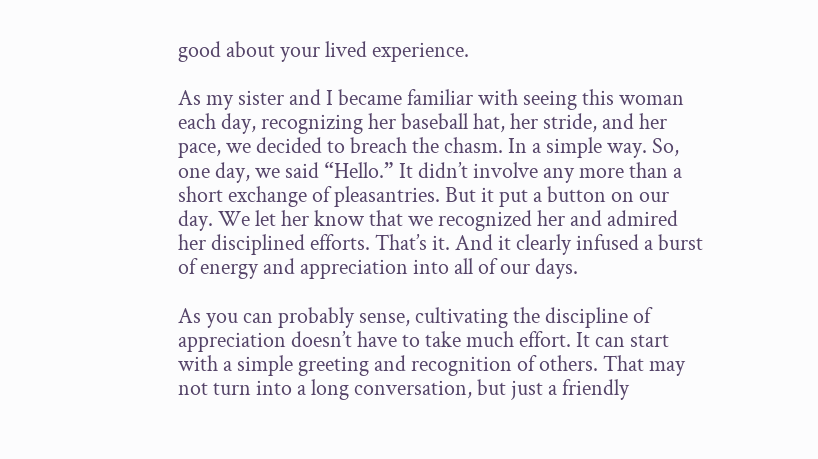good about your lived experience.

As my sister and I became familiar with seeing this woman each day, recognizing her baseball hat, her stride, and her pace, we decided to breach the chasm. In a simple way. So, one day, we said “Hello.” It didn’t involve any more than a short exchange of pleasantries. But it put a button on our day. We let her know that we recognized her and admired her disciplined efforts. That’s it. And it clearly infused a burst of energy and appreciation into all of our days.

As you can probably sense, cultivating the discipline of appreciation doesn’t have to take much effort. It can start with a simple greeting and recognition of others. That may not turn into a long conversation, but just a friendly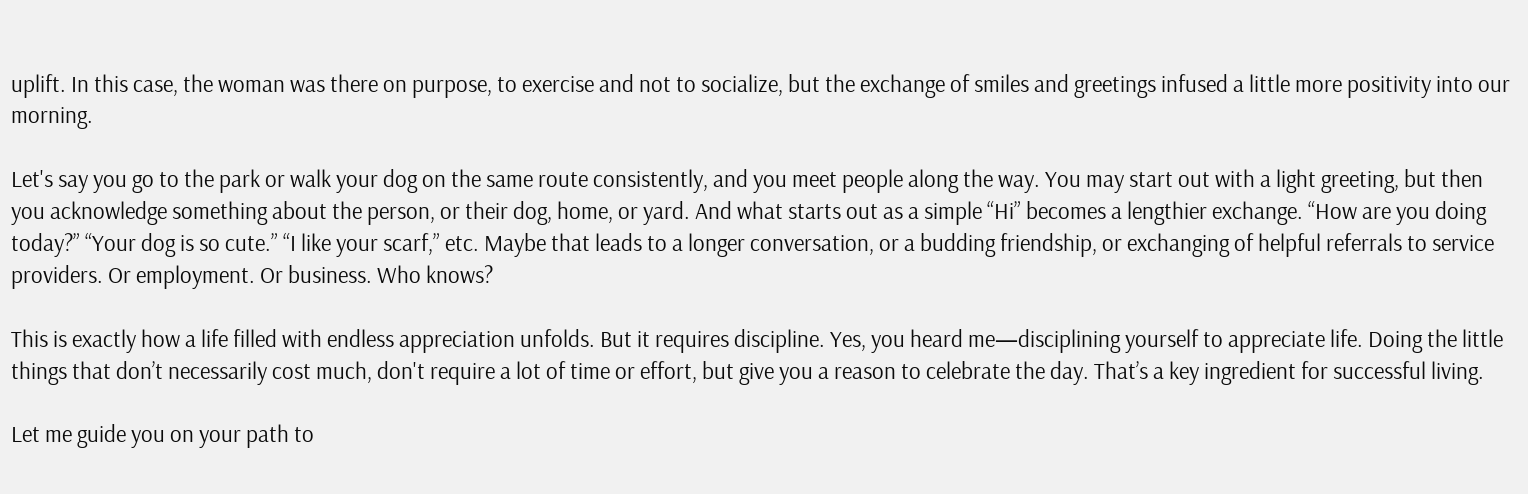uplift. In this case, the woman was there on purpose, to exercise and not to socialize, but the exchange of smiles and greetings infused a little more positivity into our morning.

Let's say you go to the park or walk your dog on the same route consistently, and you meet people along the way. You may start out with a light greeting, but then you acknowledge something about the person, or their dog, home, or yard. And what starts out as a simple “Hi” becomes a lengthier exchange. “How are you doing today?” “Your dog is so cute.” “I like your scarf,” etc. Maybe that leads to a longer conversation, or a budding friendship, or exchanging of helpful referrals to service providers. Or employment. Or business. Who knows?

This is exactly how a life filled with endless appreciation unfolds. But it requires discipline. Yes, you heard me—disciplining yourself to appreciate life. Doing the little things that don’t necessarily cost much, don't require a lot of time or effort, but give you a reason to celebrate the day. That’s a key ingredient for successful living.

Let me guide you on your path to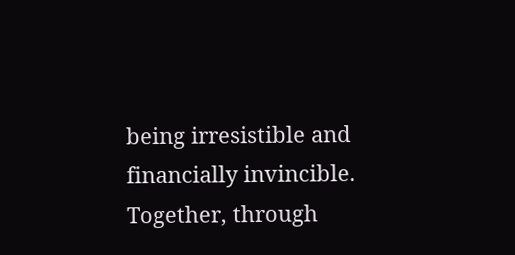being irresistible and financially invincible. Together, through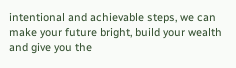intentional and achievable steps, we can make your future bright, build your wealth and give you the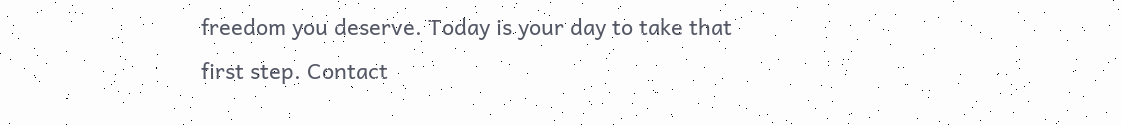freedom you deserve. Today is your day to take that first step. Contact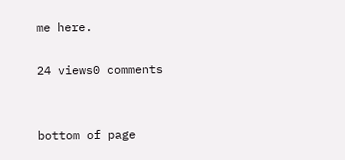me here.

24 views0 comments


bottom of page